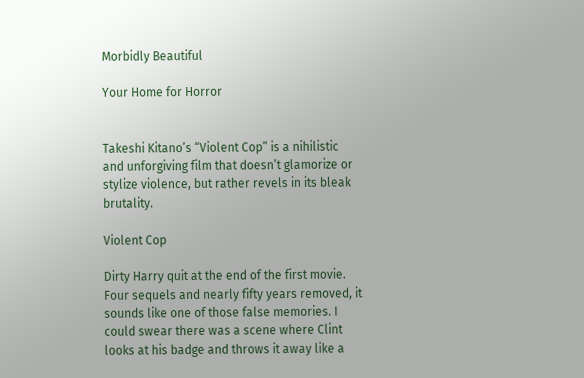Morbidly Beautiful

Your Home for Horror


Takeshi Kitano’s “Violent Cop” is a nihilistic and unforgiving film that doesn’t glamorize or stylize violence, but rather revels in its bleak brutality.

Violent Cop

Dirty Harry quit at the end of the first movie. Four sequels and nearly fifty years removed, it sounds like one of those false memories. I could swear there was a scene where Clint looks at his badge and throws it away like a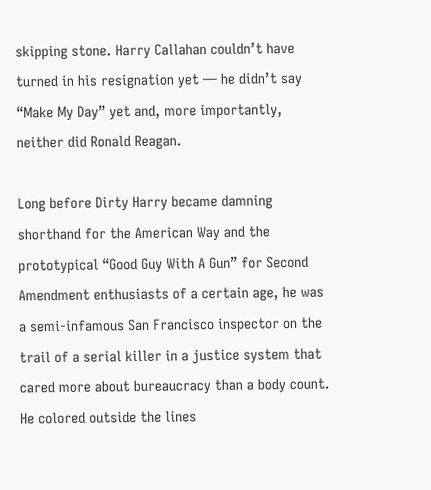skipping stone. Harry Callahan couldn’t have turned in his resignation yet — he didn’t say “Make My Day” yet and, more importantly, neither did Ronald Reagan.

Long before Dirty Harry became damning shorthand for the American Way and the prototypical “Good Guy With A Gun” for Second Amendment enthusiasts of a certain age, he was a semi-infamous San Francisco inspector on the trail of a serial killer in a justice system that cared more about bureaucracy than a body count. He colored outside the lines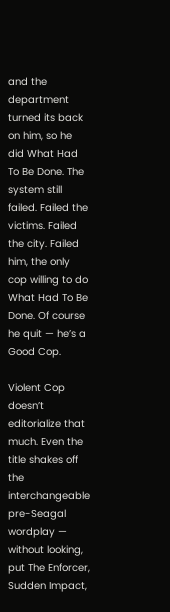and the department turned its back on him, so he did What Had To Be Done. The system still failed. Failed the victims. Failed the city. Failed him, the only cop willing to do What Had To Be Done. Of course he quit — he’s a Good Cop.

Violent Cop doesn’t editorialize that much. Even the title shakes off the interchangeable pre-Seagal wordplay — without looking, put The Enforcer, Sudden Impact,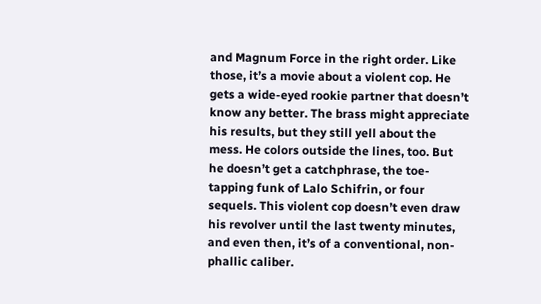and Magnum Force in the right order. Like those, it’s a movie about a violent cop. He gets a wide-eyed rookie partner that doesn’t know any better. The brass might appreciate his results, but they still yell about the mess. He colors outside the lines, too. But he doesn’t get a catchphrase, the toe-tapping funk of Lalo Schifrin, or four sequels. This violent cop doesn’t even draw his revolver until the last twenty minutes, and even then, it’s of a conventional, non-phallic caliber.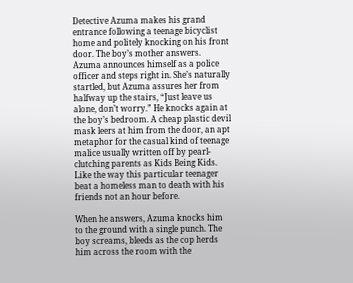Detective Azuma makes his grand entrance following a teenage bicyclist home and politely knocking on his front door. The boy’s mother answers. Azuma announces himself as a police officer and steps right in. She’s naturally startled, but Azuma assures her from halfway up the stairs, “Just leave us alone, don’t worry.” He knocks again at the boy’s bedroom. A cheap plastic devil mask leers at him from the door, an apt metaphor for the casual kind of teenage malice usually written off by pearl-clutching parents as Kids Being Kids. Like the way this particular teenager beat a homeless man to death with his friends not an hour before.

When he answers, Azuma knocks him to the ground with a single punch. The boy screams, bleeds as the cop herds him across the room with the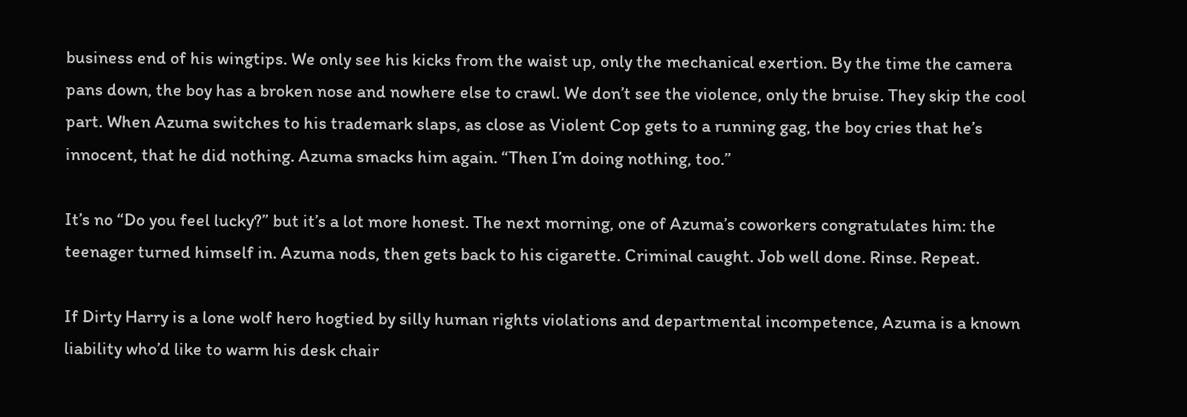business end of his wingtips. We only see his kicks from the waist up, only the mechanical exertion. By the time the camera pans down, the boy has a broken nose and nowhere else to crawl. We don’t see the violence, only the bruise. They skip the cool part. When Azuma switches to his trademark slaps, as close as Violent Cop gets to a running gag, the boy cries that he’s innocent, that he did nothing. Azuma smacks him again. “Then I’m doing nothing, too.”

It’s no “Do you feel lucky?” but it’s a lot more honest. The next morning, one of Azuma’s coworkers congratulates him: the teenager turned himself in. Azuma nods, then gets back to his cigarette. Criminal caught. Job well done. Rinse. Repeat.

If Dirty Harry is a lone wolf hero hogtied by silly human rights violations and departmental incompetence, Azuma is a known liability who’d like to warm his desk chair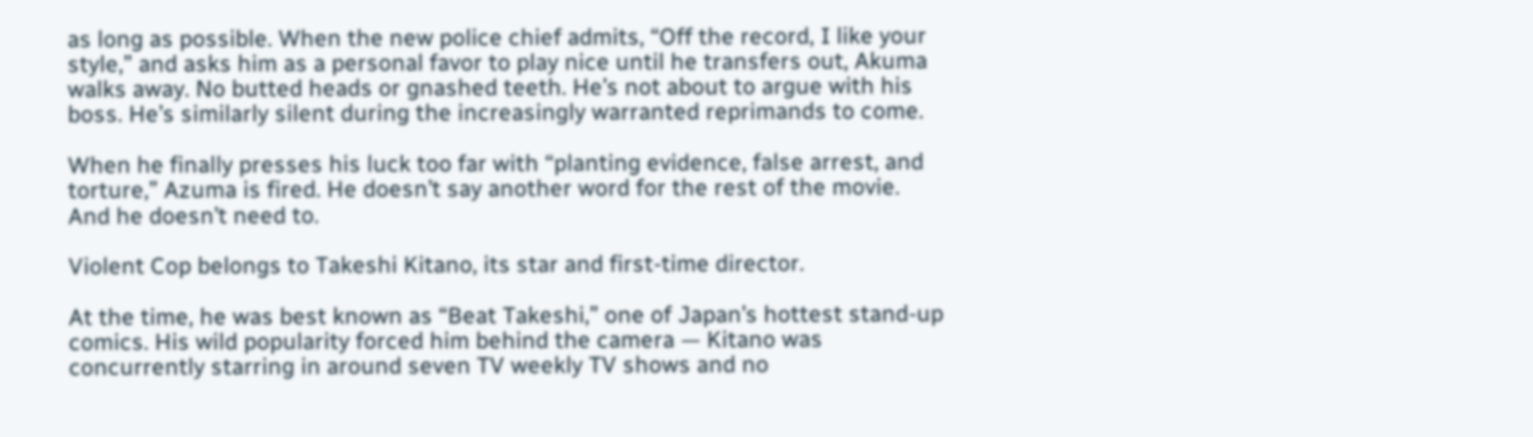as long as possible. When the new police chief admits, “Off the record, I like your style,” and asks him as a personal favor to play nice until he transfers out, Akuma walks away. No butted heads or gnashed teeth. He’s not about to argue with his boss. He’s similarly silent during the increasingly warranted reprimands to come.

When he finally presses his luck too far with “planting evidence, false arrest, and torture,” Azuma is fired. He doesn’t say another word for the rest of the movie. And he doesn’t need to.

Violent Cop belongs to Takeshi Kitano, its star and first-time director.

At the time, he was best known as “Beat Takeshi,” one of Japan’s hottest stand-up comics. His wild popularity forced him behind the camera — Kitano was concurrently starring in around seven TV weekly TV shows and no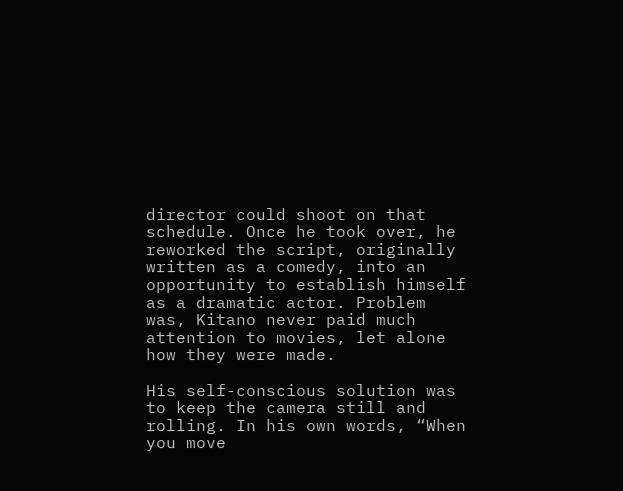director could shoot on that schedule. Once he took over, he reworked the script, originally written as a comedy, into an opportunity to establish himself as a dramatic actor. Problem was, Kitano never paid much attention to movies, let alone how they were made.

His self-conscious solution was to keep the camera still and rolling. In his own words, “When you move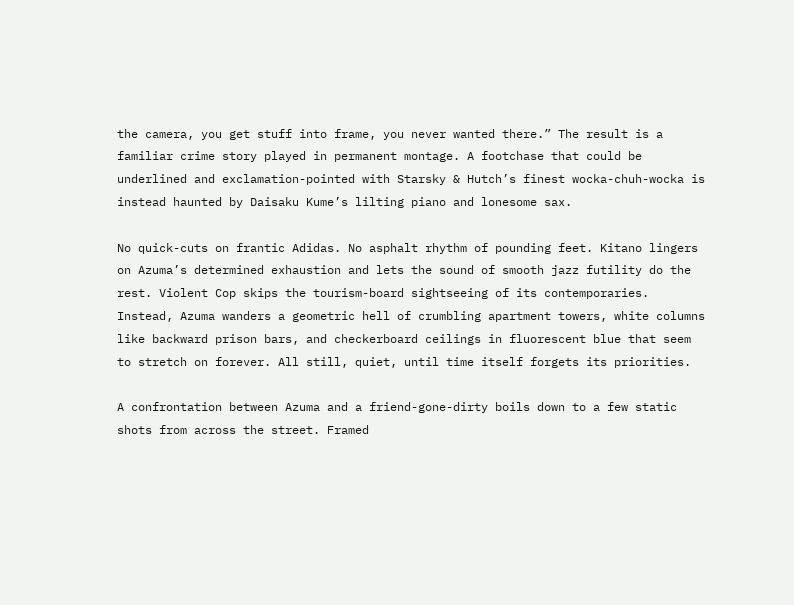the camera, you get stuff into frame, you never wanted there.” The result is a familiar crime story played in permanent montage. A footchase that could be underlined and exclamation-pointed with Starsky & Hutch’s finest wocka-chuh-wocka is instead haunted by Daisaku Kume’s lilting piano and lonesome sax.

No quick-cuts on frantic Adidas. No asphalt rhythm of pounding feet. Kitano lingers on Azuma’s determined exhaustion and lets the sound of smooth jazz futility do the rest. Violent Cop skips the tourism-board sightseeing of its contemporaries. Instead, Azuma wanders a geometric hell of crumbling apartment towers, white columns like backward prison bars, and checkerboard ceilings in fluorescent blue that seem to stretch on forever. All still, quiet, until time itself forgets its priorities.

A confrontation between Azuma and a friend-gone-dirty boils down to a few static shots from across the street. Framed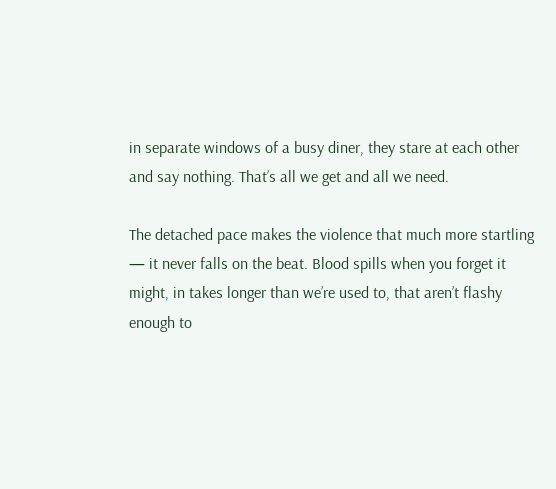in separate windows of a busy diner, they stare at each other and say nothing. That’s all we get and all we need.

The detached pace makes the violence that much more startling — it never falls on the beat. Blood spills when you forget it might, in takes longer than we’re used to, that aren’t flashy enough to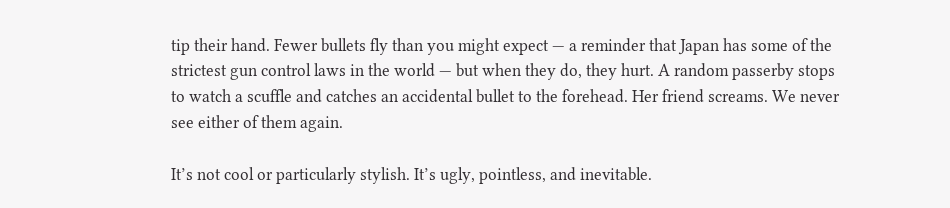tip their hand. Fewer bullets fly than you might expect — a reminder that Japan has some of the strictest gun control laws in the world — but when they do, they hurt. A random passerby stops to watch a scuffle and catches an accidental bullet to the forehead. Her friend screams. We never see either of them again.

It’s not cool or particularly stylish. It’s ugly, pointless, and inevitable.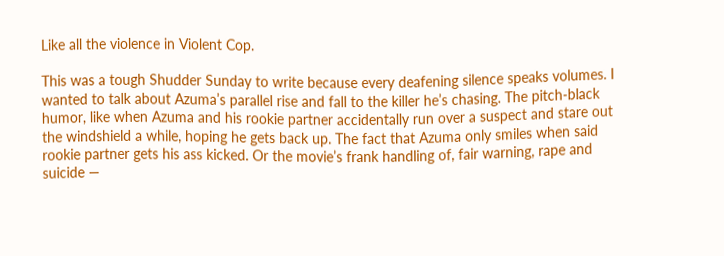Like all the violence in Violent Cop.

This was a tough Shudder Sunday to write because every deafening silence speaks volumes. I wanted to talk about Azuma’s parallel rise and fall to the killer he’s chasing. The pitch-black humor, like when Azuma and his rookie partner accidentally run over a suspect and stare out the windshield a while, hoping he gets back up. The fact that Azuma only smiles when said rookie partner gets his ass kicked. Or the movie’s frank handling of, fair warning, rape and suicide —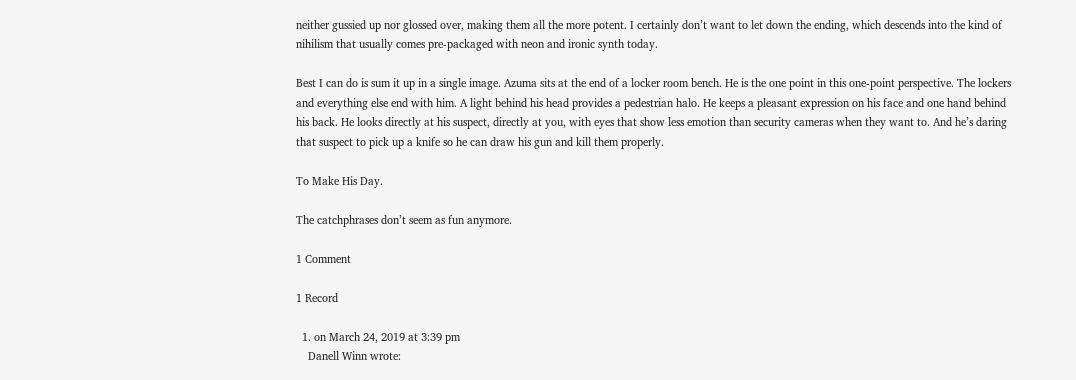neither gussied up nor glossed over, making them all the more potent. I certainly don’t want to let down the ending, which descends into the kind of nihilism that usually comes pre-packaged with neon and ironic synth today.

Best I can do is sum it up in a single image. Azuma sits at the end of a locker room bench. He is the one point in this one-point perspective. The lockers and everything else end with him. A light behind his head provides a pedestrian halo. He keeps a pleasant expression on his face and one hand behind his back. He looks directly at his suspect, directly at you, with eyes that show less emotion than security cameras when they want to. And he’s daring that suspect to pick up a knife so he can draw his gun and kill them properly.

To Make His Day.

The catchphrases don’t seem as fun anymore.

1 Comment

1 Record

  1. on March 24, 2019 at 3:39 pm
    Danell Winn wrote: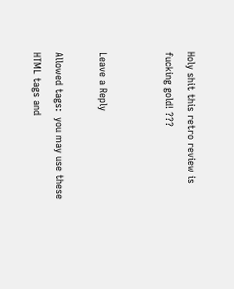Holy shit this retro review is fucking gold! ???


Leave a Reply

Allowed tags:  you may use these HTML tags and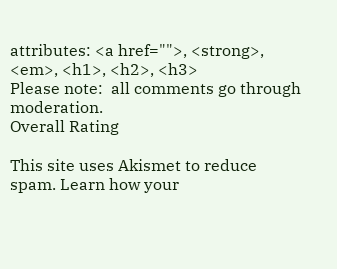attributes: <a href="">, <strong>, <em>, <h1>, <h2>, <h3>
Please note:  all comments go through moderation.
Overall Rating

This site uses Akismet to reduce spam. Learn how your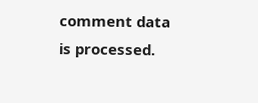comment data is processed.